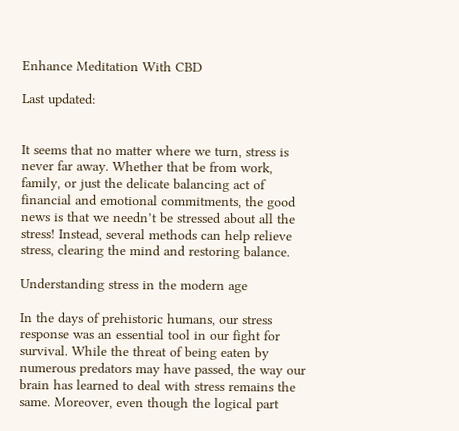Enhance Meditation With CBD

Last updated:


It seems that no matter where we turn, stress is never far away. Whether that be from work, family, or just the delicate balancing act of financial and emotional commitments, the good news is that we needn’t be stressed about all the stress! Instead, several methods can help relieve stress, clearing the mind and restoring balance.

Understanding stress in the modern age

In the days of prehistoric humans, our stress response was an essential tool in our fight for survival. While the threat of being eaten by numerous predators may have passed, the way our brain has learned to deal with stress remains the same. Moreover, even though the logical part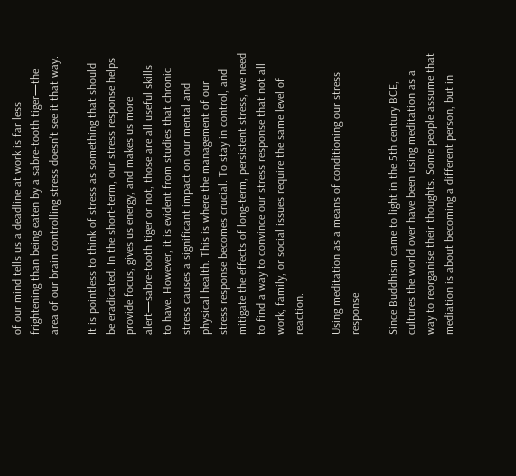of our mind tells us a deadline at work is far less frightening than being eaten by a sabre-tooth tiger—the area of our brain controlling stress doesn't see it that way.

It is pointless to think of stress as something that should be eradicated. In the short-term, our stress response helps provide focus, gives us energy, and makes us more alert—sabre-tooth tiger or not, those are all useful skills to have. However, it is evident from studies that chronic stress causes a significant impact on our mental and physical health. This is where the management of our stress response becomes crucial. To stay in control, and mitigate the effects of long-term, persistent stress, we need to find a way to convince our stress response that not all work, family, or social issues require the same level of reaction.

Using meditation as a means of conditioning our stress response

Since Buddhism came to light in the 5th century BCE, cultures the world over have been using meditation as a way to reorganise their thoughts. Some people assume that mediation is about becoming a different person, but in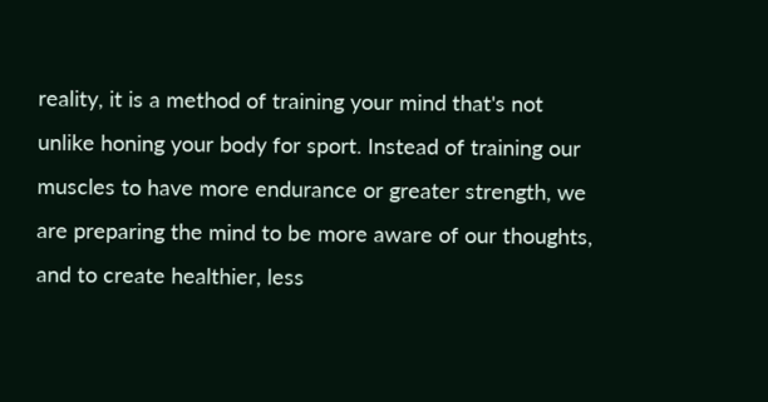reality, it is a method of training your mind that's not unlike honing your body for sport. Instead of training our muscles to have more endurance or greater strength, we are preparing the mind to be more aware of our thoughts, and to create healthier, less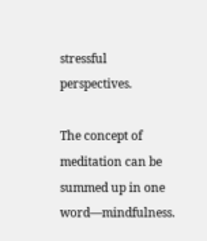stressful perspectives.

The concept of meditation can be summed up in one word—mindfulness.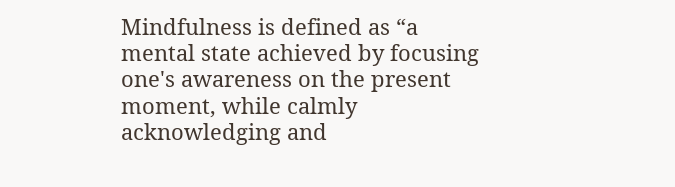Mindfulness is defined as “a mental state achieved by focusing one's awareness on the present moment, while calmly acknowledging and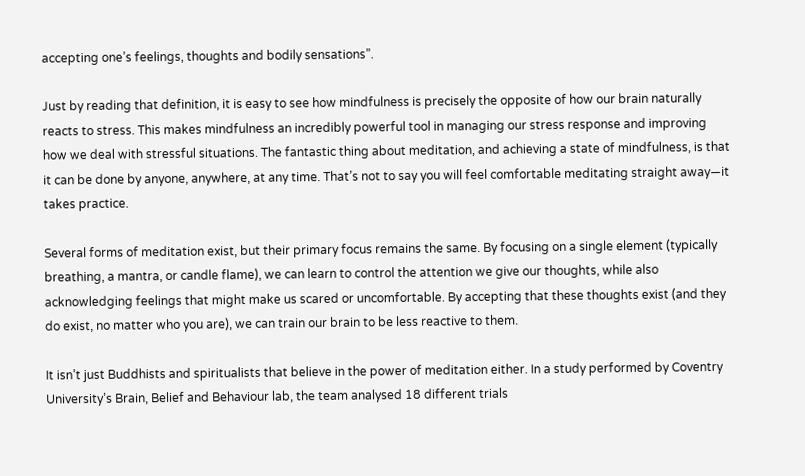accepting one’s feelings, thoughts and bodily sensations”.

Just by reading that definition, it is easy to see how mindfulness is precisely the opposite of how our brain naturally reacts to stress. This makes mindfulness an incredibly powerful tool in managing our stress response and improving how we deal with stressful situations. The fantastic thing about meditation, and achieving a state of mindfulness, is that it can be done by anyone, anywhere, at any time. That’s not to say you will feel comfortable meditating straight away—it takes practice.

Several forms of meditation exist, but their primary focus remains the same. By focusing on a single element (typically breathing, a mantra, or candle flame), we can learn to control the attention we give our thoughts, while also acknowledging feelings that might make us scared or uncomfortable. By accepting that these thoughts exist (and they do exist, no matter who you are), we can train our brain to be less reactive to them.

It isn’t just Buddhists and spiritualists that believe in the power of meditation either. In a study performed by Coventry University’s Brain, Belief and Behaviour lab, the team analysed 18 different trials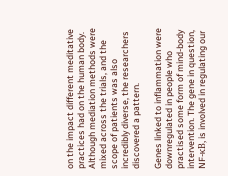on the impact different meditative practices had on the human body. Although mediation methods were mixed across the trials, and the scope of patients was also incredibly diverse, the researchers discovered a pattern.

Genes linked to inflammation were downregulated in people who practised some form of mind-body intervention. The gene in question, NF-κB, is involved in regulating our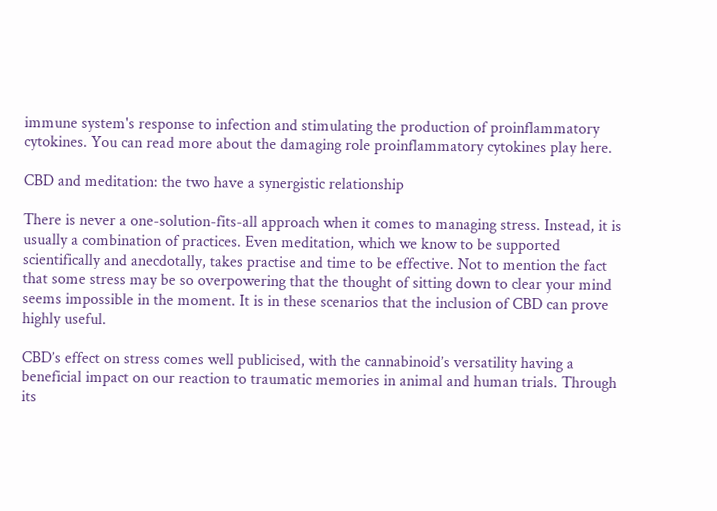immune system's response to infection and stimulating the production of proinflammatory cytokines. You can read more about the damaging role proinflammatory cytokines play here.

CBD and meditation: the two have a synergistic relationship

There is never a one-solution-fits-all approach when it comes to managing stress. Instead, it is usually a combination of practices. Even meditation, which we know to be supported scientifically and anecdotally, takes practise and time to be effective. Not to mention the fact that some stress may be so overpowering that the thought of sitting down to clear your mind seems impossible in the moment. It is in these scenarios that the inclusion of CBD can prove highly useful.

CBD’s effect on stress comes well publicised, with the cannabinoid’s versatility having a beneficial impact on our reaction to traumatic memories in animal and human trials. Through its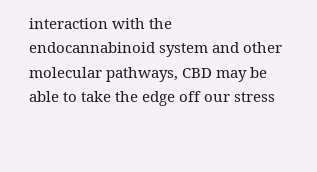interaction with the endocannabinoid system and other molecular pathways, CBD may be able to take the edge off our stress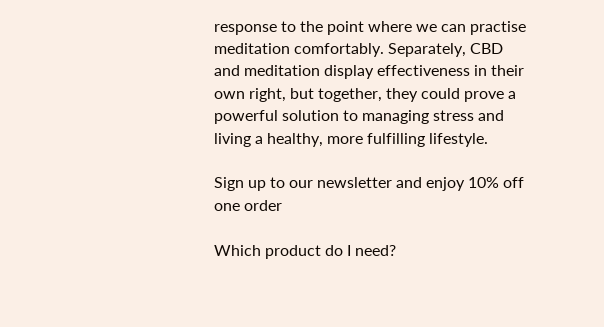response to the point where we can practise meditation comfortably. Separately, CBD and meditation display effectiveness in their own right, but together, they could prove a powerful solution to managing stress and living a healthy, more fulfilling lifestyle.

Sign up to our newsletter and enjoy 10% off one order

Which product do I need?